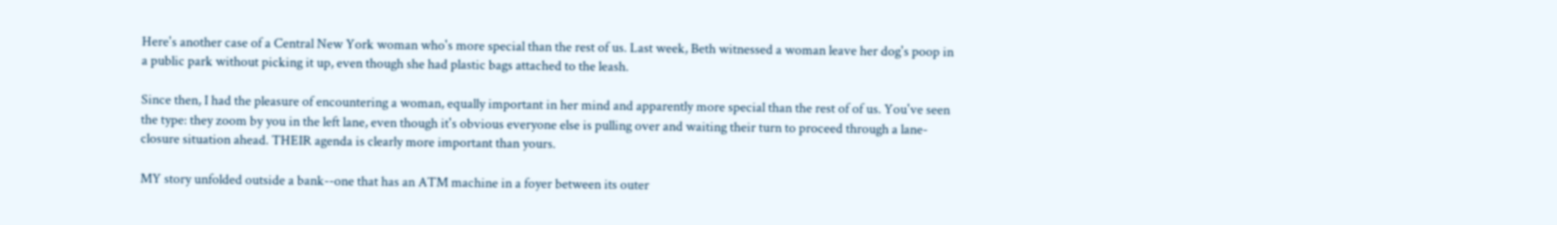Here's another case of a Central New York woman who's more special than the rest of us. Last week, Beth witnessed a woman leave her dog's poop in a public park without picking it up, even though she had plastic bags attached to the leash.

Since then, I had the pleasure of encountering a woman, equally important in her mind and apparently more special than the rest of of us. You've seen the type: they zoom by you in the left lane, even though it's obvious everyone else is pulling over and waiting their turn to proceed through a lane-closure situation ahead. THEIR agenda is clearly more important than yours.

MY story unfolded outside a bank--one that has an ATM machine in a foyer between its outer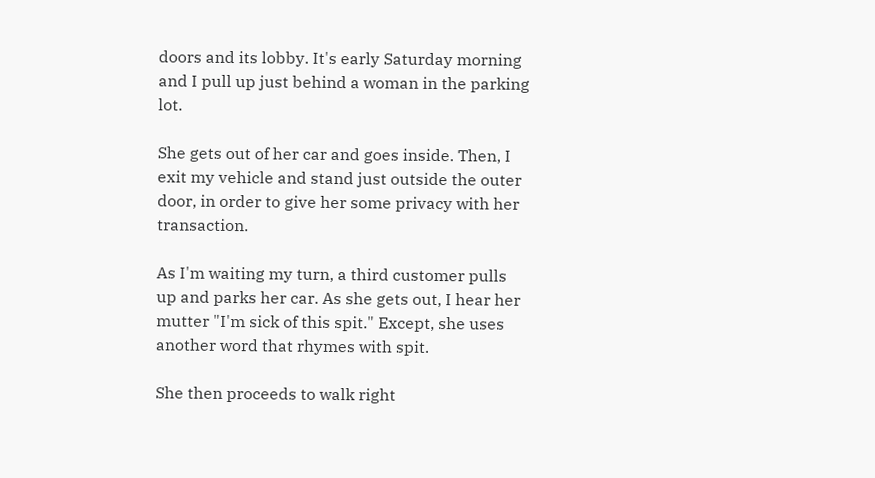doors and its lobby. It's early Saturday morning and I pull up just behind a woman in the parking lot.

She gets out of her car and goes inside. Then, I exit my vehicle and stand just outside the outer door, in order to give her some privacy with her transaction.

As I'm waiting my turn, a third customer pulls up and parks her car. As she gets out, I hear her mutter "I'm sick of this spit." Except, she uses another word that rhymes with spit.

She then proceeds to walk right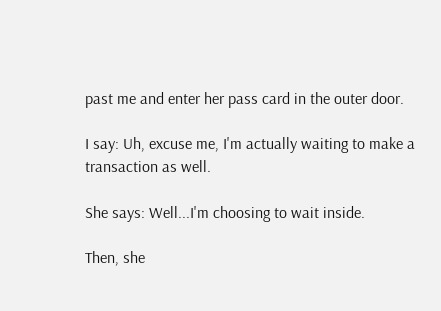past me and enter her pass card in the outer door.

I say: Uh, excuse me, I'm actually waiting to make a transaction as well.

She says: Well...I'm choosing to wait inside.

Then, she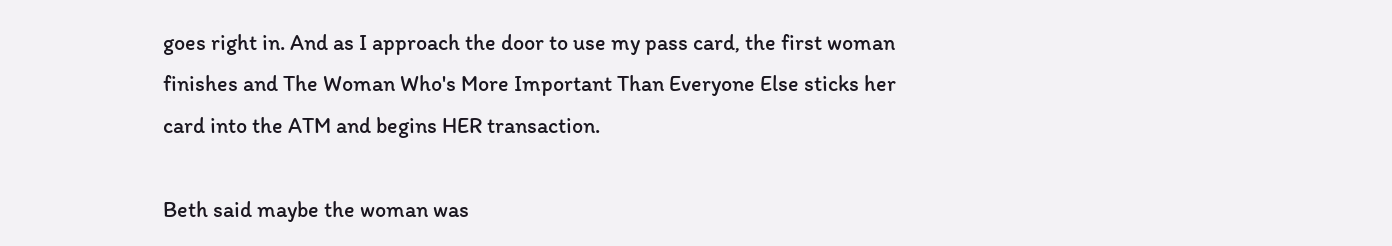goes right in. And as I approach the door to use my pass card, the first woman finishes and The Woman Who's More Important Than Everyone Else sticks her card into the ATM and begins HER transaction.

Beth said maybe the woman was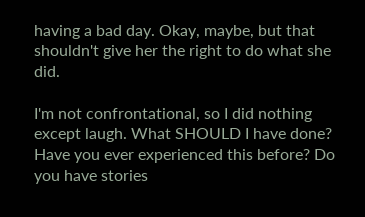having a bad day. Okay, maybe, but that shouldn't give her the right to do what she did.

I'm not confrontational, so I did nothing except laugh. What SHOULD I have done? Have you ever experienced this before? Do you have stories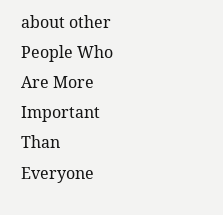about other People Who Are More Important Than Everyone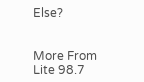Else?


More From Lite 98.7